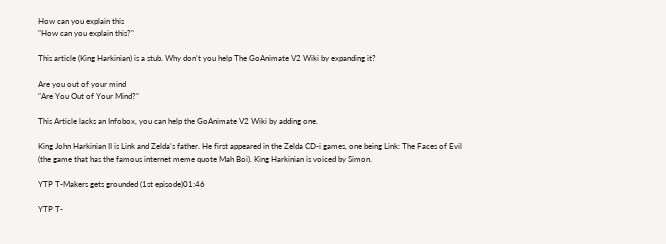How can you explain this
"How can you explain this?"

This article (King Harkinian) is a stub. Why don't you help The GoAnimate V2 Wiki by expanding it?

Are you out of your mind
"Are You Out of Your Mind?"

This Article lacks an Infobox, you can help the GoAnimate V2 Wiki by adding one.

King John Harkinian II is Link and Zelda's father. He first appeared in the Zelda CD-i games, one being Link: The Faces of Evil (the game that has the famous internet meme quote Mah Boi). King Harkinian is voiced by Simon.

YTP T-Makers gets grounded (1st episode)01:46

YTP T-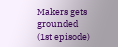Makers gets grounded (1st episode)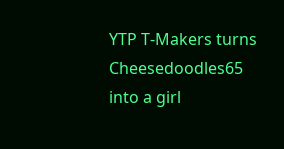YTP T-Makers turns Cheesedoodles65 into a girl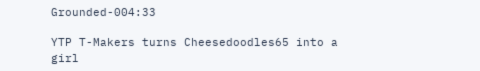Grounded-004:33

YTP T-Makers turns Cheesedoodles65 into a girl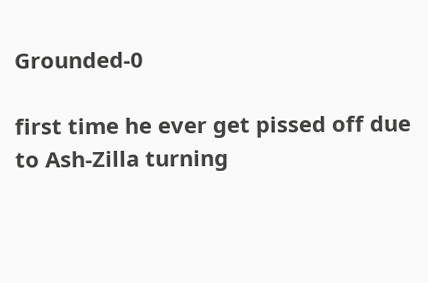Grounded-0

first time he ever get pissed off due to Ash-Zilla turning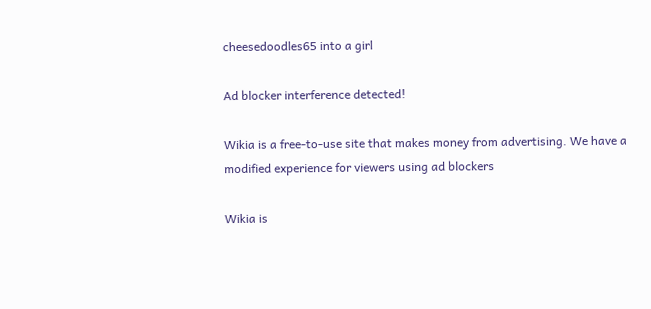cheesedoodles65 into a girl

Ad blocker interference detected!

Wikia is a free-to-use site that makes money from advertising. We have a modified experience for viewers using ad blockers

Wikia is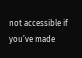not accessible if you’ve made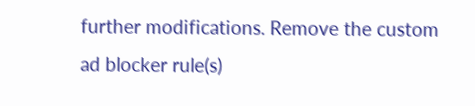further modifications. Remove the custom ad blocker rule(s)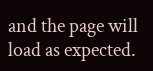and the page will load as expected.